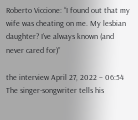Roberto Viccione: “I found out that my wife was cheating on me. My lesbian daughter? I’ve always known (and never cared for)”

the interview April 27, 2022 – 06:54 The singer-songwriter tells his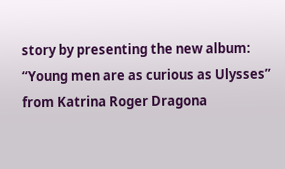story by presenting the new album: “Young men are as curious as Ulysses” from Katrina Roger Dragona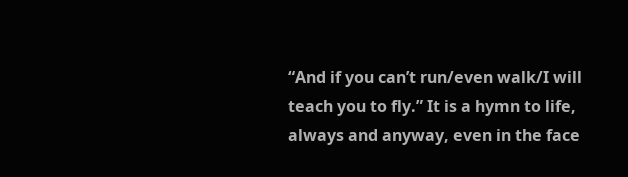“And if you can’t run/even walk/I will teach you to fly.” It is a hymn to life, always and anyway, even in the face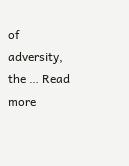of adversity, the … Read more